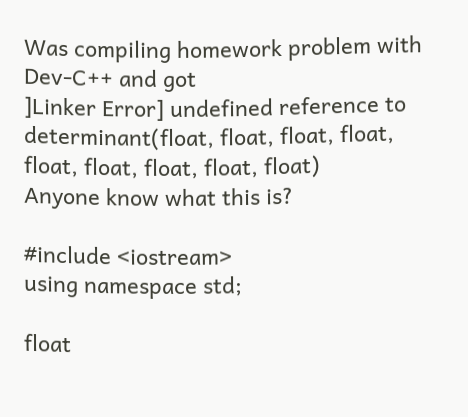Was compiling homework problem with Dev-C++ and got
]Linker Error] undefined reference to determinant(float, float, float, float, float, float, float, float, float)
Anyone know what this is?

#include <iostream>
using namespace std;

float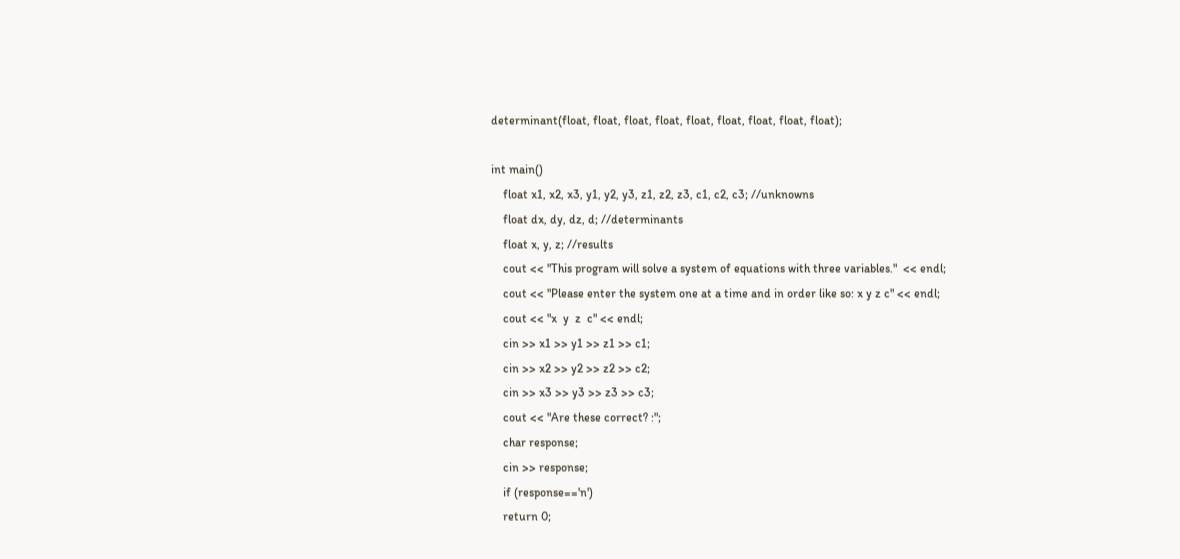determinant(float, float, float, float, float, float, float, float, float);

int main()
    float x1, x2, x3, y1, y2, y3, z1, z2, z3, c1, c2, c3; //unknowns
    float dx, dy, dz, d; //determinants
    float x, y, z; //results
    cout << "This program will solve a system of equations with three variables."  << endl;
    cout << "Please enter the system one at a time and in order like so: x y z c" << endl;
    cout << "x  y  z  c" << endl;
    cin >> x1 >> y1 >> z1 >> c1;
    cin >> x2 >> y2 >> z2 >> c2;
    cin >> x3 >> y3 >> z3 >> c3;
    cout << "Are these correct? :";
    char response;
    cin >> response;
    if (response=='n')
    return 0;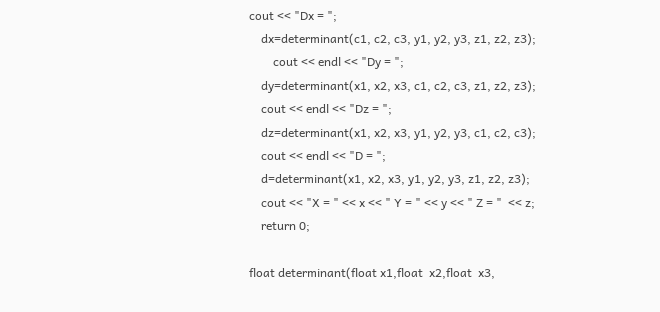cout << "Dx = ";
    dx=determinant(c1, c2, c3, y1, y2, y3, z1, z2, z3);
        cout << endl << "Dy = ";
    dy=determinant(x1, x2, x3, c1, c2, c3, z1, z2, z3);
    cout << endl << "Dz = ";
    dz=determinant(x1, x2, x3, y1, y2, y3, c1, c2, c3);
    cout << endl << "D = ";
    d=determinant(x1, x2, x3, y1, y2, y3, z1, z2, z3);
    cout << "X = " << x << " Y = " << y << " Z = "  << z;
    return 0;

float determinant(float x1,float  x2,float  x3,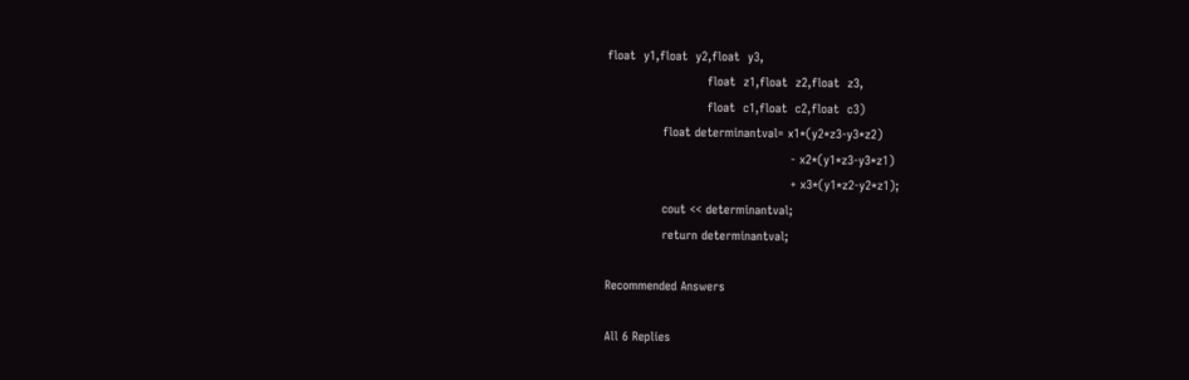float  y1,float  y2,float  y3,
                         float  z1,float  z2,float  z3,
                         float  c1,float  c2,float  c3)
              float determinantval= x1*(y2*z3-y3*z2)
                                              - x2*(y1*z3-y3*z1)
                                              + x3*(y1*z2-y2*z1);
              cout << determinantval;
              return determinantval;

Recommended Answers

All 6 Replies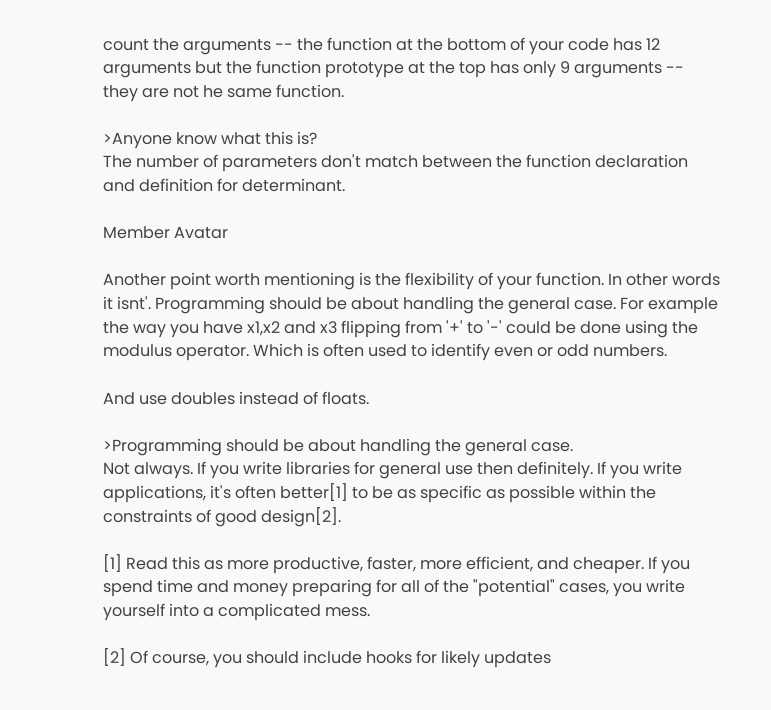count the arguments -- the function at the bottom of your code has 12 arguments but the function prototype at the top has only 9 arguments -- they are not he same function.

>Anyone know what this is?
The number of parameters don't match between the function declaration and definition for determinant.

Member Avatar

Another point worth mentioning is the flexibility of your function. In other words it isnt'. Programming should be about handling the general case. For example the way you have x1,x2 and x3 flipping from '+' to '-' could be done using the modulus operator. Which is often used to identify even or odd numbers.

And use doubles instead of floats.

>Programming should be about handling the general case.
Not always. If you write libraries for general use then definitely. If you write applications, it's often better[1] to be as specific as possible within the constraints of good design[2].

[1] Read this as more productive, faster, more efficient, and cheaper. If you spend time and money preparing for all of the "potential" cases, you write yourself into a complicated mess.

[2] Of course, you should include hooks for likely updates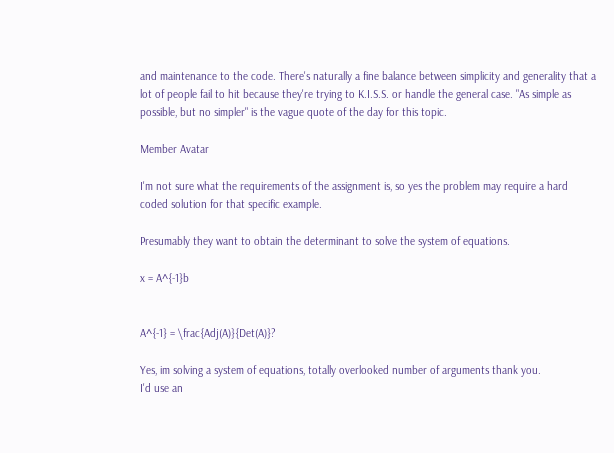and maintenance to the code. There's naturally a fine balance between simplicity and generality that a lot of people fail to hit because they're trying to K.I.S.S. or handle the general case. "As simple as possible, but no simpler" is the vague quote of the day for this topic.

Member Avatar

I'm not sure what the requirements of the assignment is, so yes the problem may require a hard coded solution for that specific example.

Presumably they want to obtain the determinant to solve the system of equations.

x = A^{-1}b


A^{-1} = \frac{Adj(A)}{Det(A)}?

Yes, im solving a system of equations, totally overlooked number of arguments thank you.
I'd use an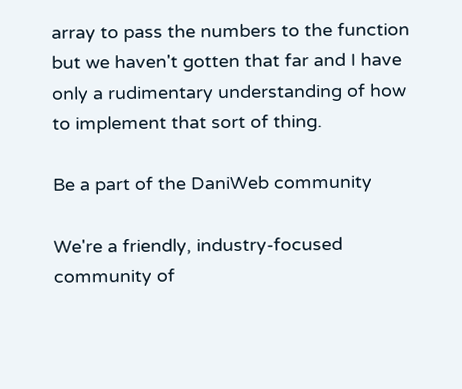array to pass the numbers to the function but we haven't gotten that far and I have only a rudimentary understanding of how to implement that sort of thing.

Be a part of the DaniWeb community

We're a friendly, industry-focused community of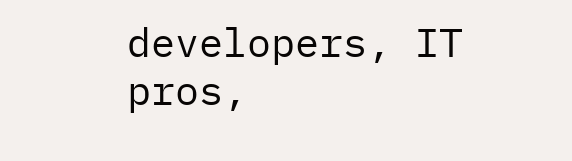developers, IT pros,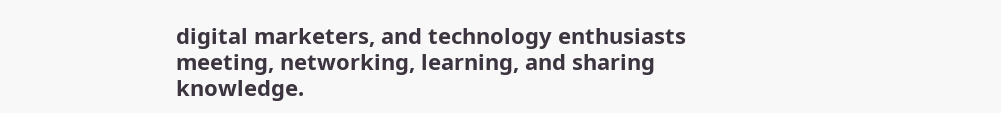digital marketers, and technology enthusiasts meeting, networking, learning, and sharing knowledge.